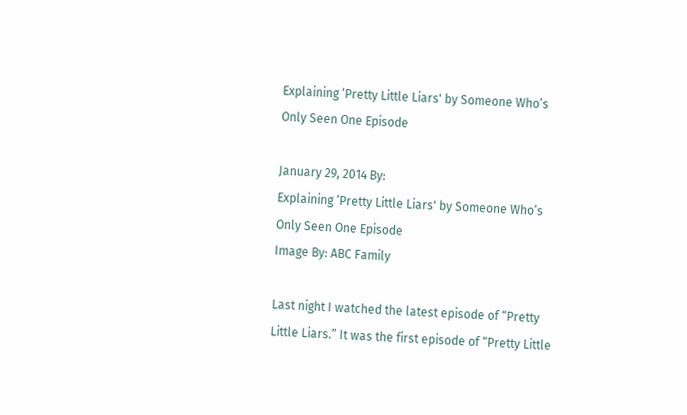Explaining ‘Pretty Little Liars' by Someone Who’s Only Seen One Episode

January 29, 2014 By:
Explaining ‘Pretty Little Liars' by Someone Who’s Only Seen One Episode
Image By: ABC Family

Last night I watched the latest episode of “Pretty Little Liars.” It was the first episode of “Pretty Little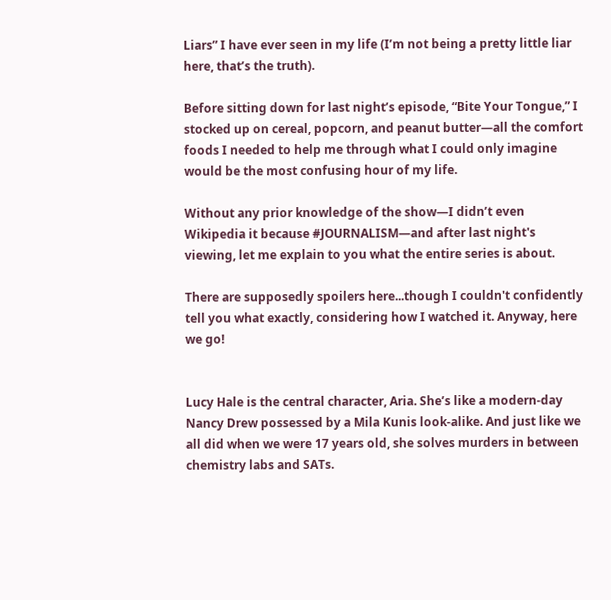Liars” I have ever seen in my life (I’m not being a pretty little liar here, that’s the truth).

Before sitting down for last night’s episode, “Bite Your Tongue,” I stocked up on cereal, popcorn, and peanut butter—all the comfort foods I needed to help me through what I could only imagine would be the most confusing hour of my life.

Without any prior knowledge of the show—I didn’t even Wikipedia it because #JOURNALISM—and after last night's viewing, let me explain to you what the entire series is about.

There are supposedly spoilers here...though I couldn't confidently tell you what exactly, considering how I watched it. Anyway, here we go!


Lucy Hale is the central character, Aria. She’s like a modern-day Nancy Drew possessed by a Mila Kunis look-alike. And just like we all did when we were 17 years old, she solves murders in between chemistry labs and SATs.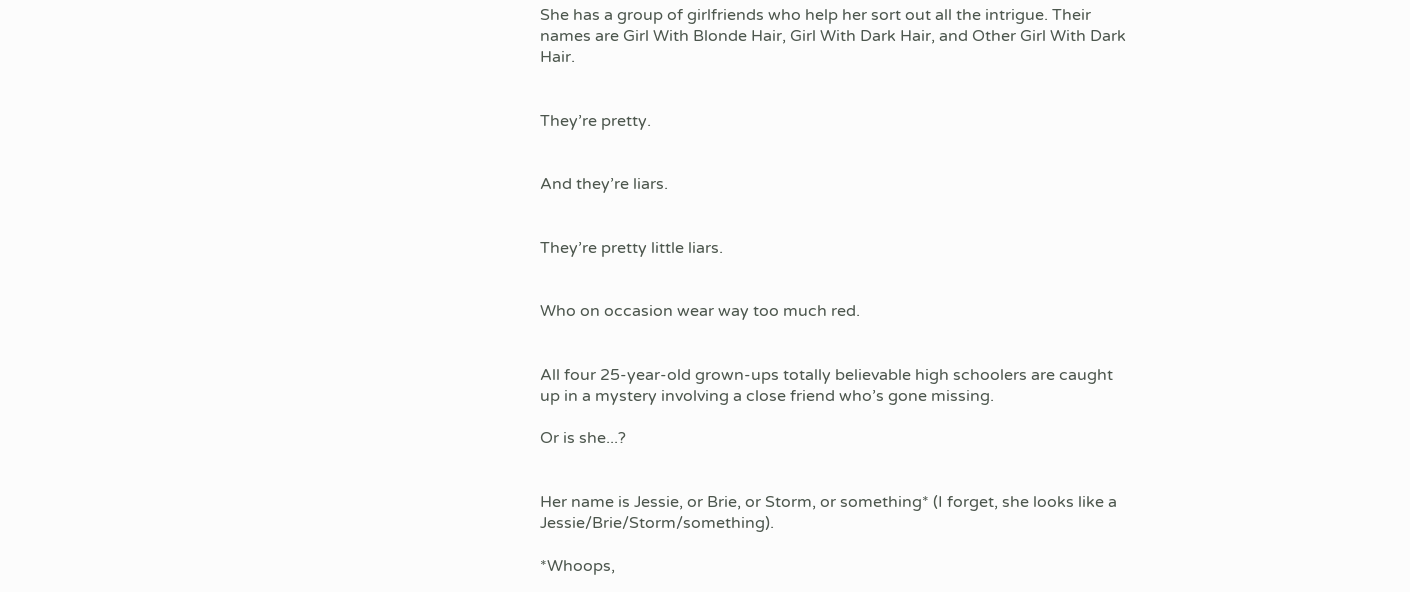She has a group of girlfriends who help her sort out all the intrigue. Their names are Girl With Blonde Hair, Girl With Dark Hair, and Other Girl With Dark Hair.


They’re pretty.


And they’re liars.


They’re pretty little liars.


Who on occasion wear way too much red.


All four 25-year-old grown-ups totally believable high schoolers are caught up in a mystery involving a close friend who’s gone missing.

Or is she...?


Her name is Jessie, or Brie, or Storm, or something* (I forget, she looks like a Jessie/Brie/Storm/something).

*Whoops,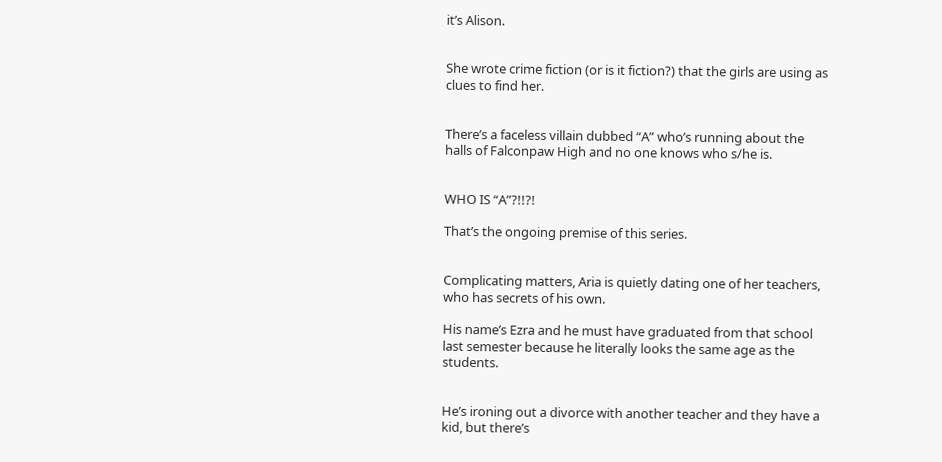it’s Alison.


She wrote crime fiction (or is it fiction?) that the girls are using as clues to find her.


There’s a faceless villain dubbed “A” who’s running about the halls of Falconpaw High and no one knows who s/he is.


WHO IS “A”?!!?!

That’s the ongoing premise of this series.


Complicating matters, Aria is quietly dating one of her teachers, who has secrets of his own.

His name’s Ezra and he must have graduated from that school last semester because he literally looks the same age as the students.


He’s ironing out a divorce with another teacher and they have a kid, but there’s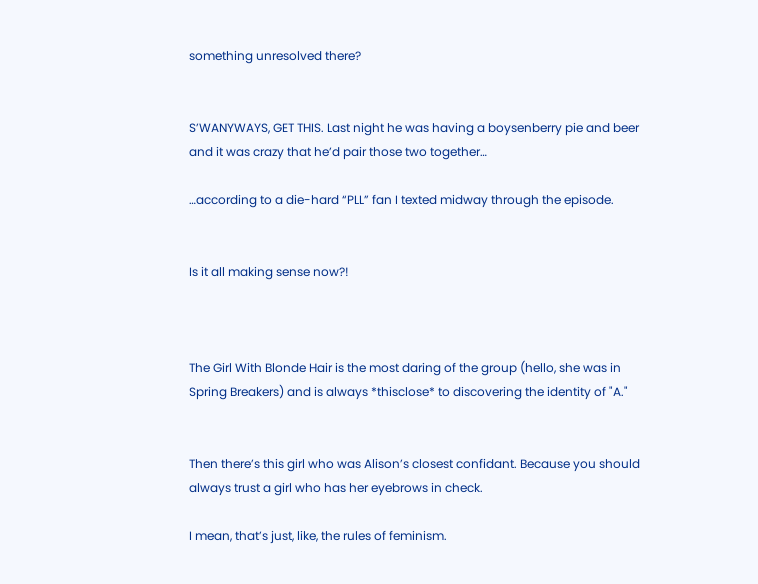something unresolved there?


S’WANYWAYS, GET THIS. Last night he was having a boysenberry pie and beer and it was crazy that he’d pair those two together…

…according to a die-hard “PLL” fan I texted midway through the episode.


Is it all making sense now?!



The Girl With Blonde Hair is the most daring of the group (hello, she was in Spring Breakers) and is always *thisclose* to discovering the identity of "A."


Then there’s this girl who was Alison’s closest confidant. Because you should always trust a girl who has her eyebrows in check.

I mean, that’s just, like, the rules of feminism.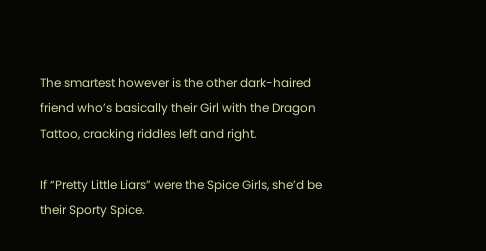The smartest however is the other dark-haired friend who’s basically their Girl with the Dragon Tattoo, cracking riddles left and right.

If “Pretty Little Liars” were the Spice Girls, she’d be their Sporty Spice.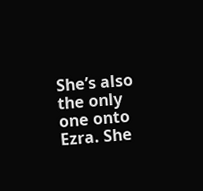She’s also the only one onto Ezra. She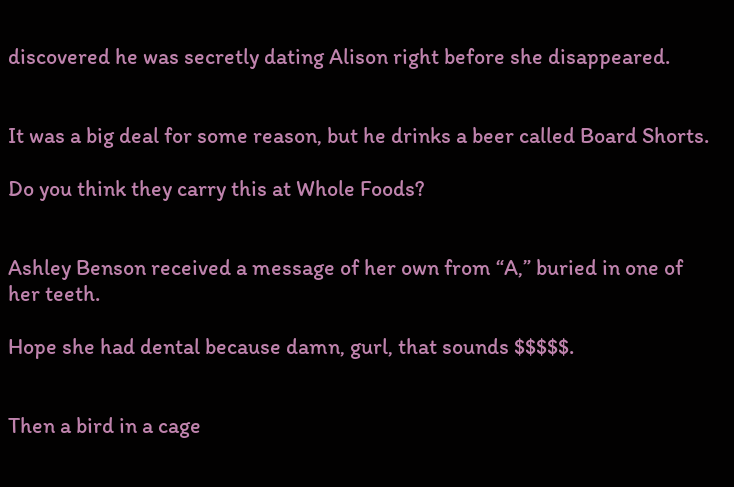discovered he was secretly dating Alison right before she disappeared.


It was a big deal for some reason, but he drinks a beer called Board Shorts.

Do you think they carry this at Whole Foods?


Ashley Benson received a message of her own from “A,” buried in one of her teeth.

Hope she had dental because damn, gurl, that sounds $$$$$.


Then a bird in a cage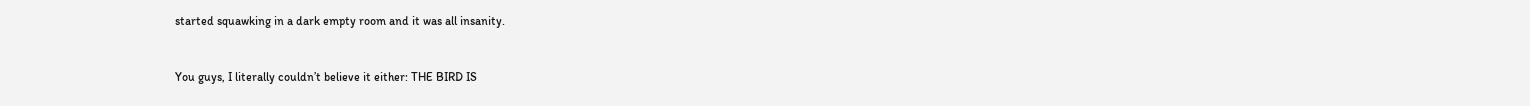started squawking in a dark empty room and it was all insanity.


You guys, I literally couldn’t believe it either: THE BIRD IS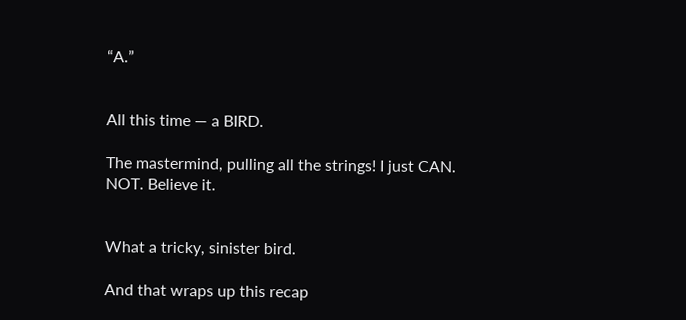“A.”


All this time — a BIRD.

The mastermind, pulling all the strings! I just CAN. NOT. Believe it.


What a tricky, sinister bird.

And that wraps up this recap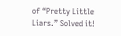of “Pretty Little Liars.” Solved it!